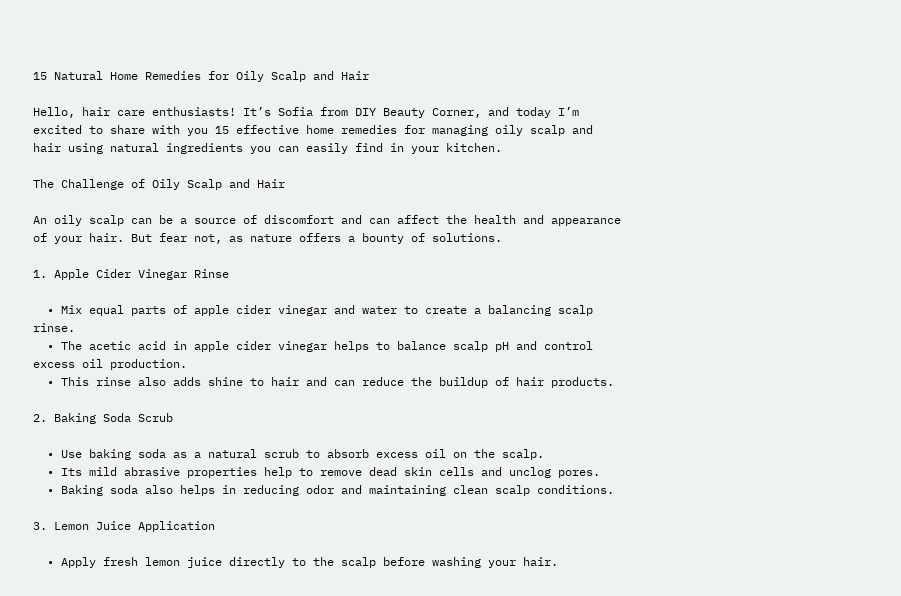15 Natural Home Remedies for Oily Scalp and Hair

Hello, hair care enthusiasts! It’s Sofia from DIY Beauty Corner, and today I’m excited to share with you 15 effective home remedies for managing oily scalp and hair using natural ingredients you can easily find in your kitchen.

The Challenge of Oily Scalp and Hair

An oily scalp can be a source of discomfort and can affect the health and appearance of your hair. But fear not, as nature offers a bounty of solutions.

1. Apple Cider Vinegar Rinse

  • Mix equal parts of apple cider vinegar and water to create a balancing scalp rinse.
  • The acetic acid in apple cider vinegar helps to balance scalp pH and control excess oil production.
  • This rinse also adds shine to hair and can reduce the buildup of hair products.

2. Baking Soda Scrub

  • Use baking soda as a natural scrub to absorb excess oil on the scalp.
  • Its mild abrasive properties help to remove dead skin cells and unclog pores.
  • Baking soda also helps in reducing odor and maintaining clean scalp conditions.

3. Lemon Juice Application

  • Apply fresh lemon juice directly to the scalp before washing your hair.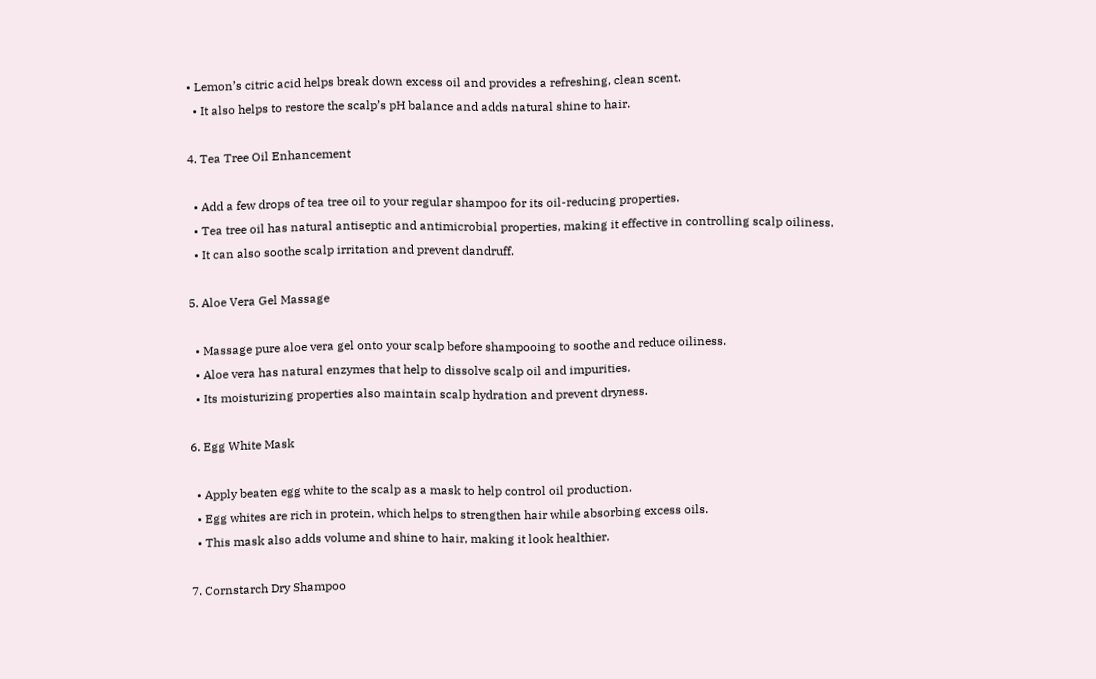• Lemon’s citric acid helps break down excess oil and provides a refreshing, clean scent.
  • It also helps to restore the scalp’s pH balance and adds natural shine to hair.

4. Tea Tree Oil Enhancement

  • Add a few drops of tea tree oil to your regular shampoo for its oil-reducing properties.
  • Tea tree oil has natural antiseptic and antimicrobial properties, making it effective in controlling scalp oiliness.
  • It can also soothe scalp irritation and prevent dandruff.

5. Aloe Vera Gel Massage

  • Massage pure aloe vera gel onto your scalp before shampooing to soothe and reduce oiliness.
  • Aloe vera has natural enzymes that help to dissolve scalp oil and impurities.
  • Its moisturizing properties also maintain scalp hydration and prevent dryness.

6. Egg White Mask

  • Apply beaten egg white to the scalp as a mask to help control oil production.
  • Egg whites are rich in protein, which helps to strengthen hair while absorbing excess oils.
  • This mask also adds volume and shine to hair, making it look healthier.

7. Cornstarch Dry Shampoo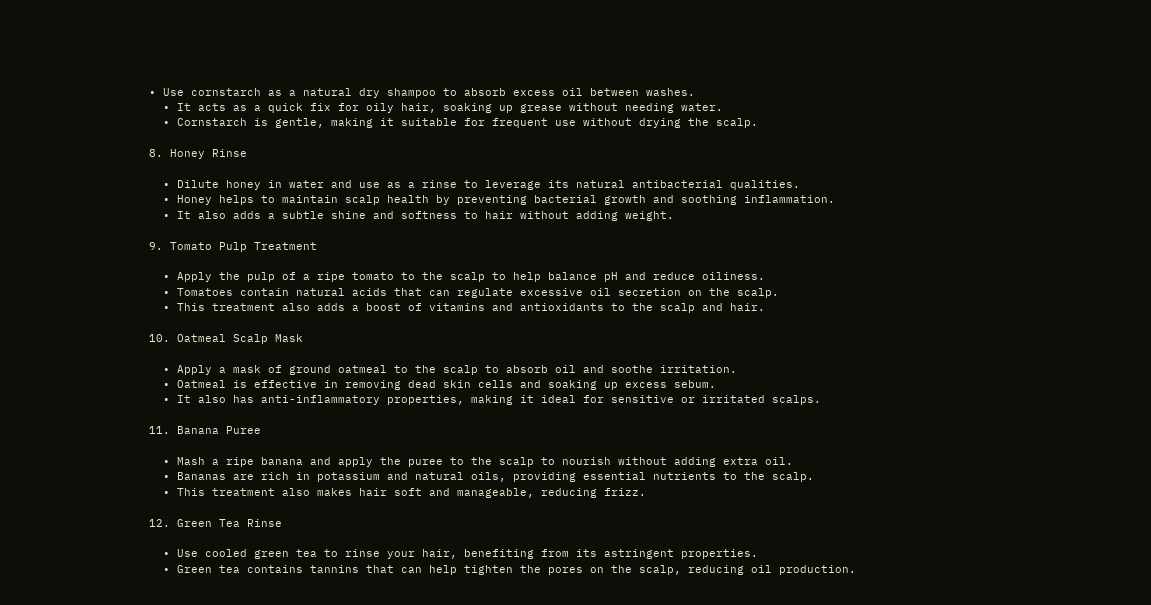• Use cornstarch as a natural dry shampoo to absorb excess oil between washes.
  • It acts as a quick fix for oily hair, soaking up grease without needing water.
  • Cornstarch is gentle, making it suitable for frequent use without drying the scalp.

8. Honey Rinse

  • Dilute honey in water and use as a rinse to leverage its natural antibacterial qualities.
  • Honey helps to maintain scalp health by preventing bacterial growth and soothing inflammation.
  • It also adds a subtle shine and softness to hair without adding weight.

9. Tomato Pulp Treatment

  • Apply the pulp of a ripe tomato to the scalp to help balance pH and reduce oiliness.
  • Tomatoes contain natural acids that can regulate excessive oil secretion on the scalp.
  • This treatment also adds a boost of vitamins and antioxidants to the scalp and hair.

10. Oatmeal Scalp Mask

  • Apply a mask of ground oatmeal to the scalp to absorb oil and soothe irritation.
  • Oatmeal is effective in removing dead skin cells and soaking up excess sebum.
  • It also has anti-inflammatory properties, making it ideal for sensitive or irritated scalps.

11. Banana Puree

  • Mash a ripe banana and apply the puree to the scalp to nourish without adding extra oil.
  • Bananas are rich in potassium and natural oils, providing essential nutrients to the scalp.
  • This treatment also makes hair soft and manageable, reducing frizz.

12. Green Tea Rinse

  • Use cooled green tea to rinse your hair, benefiting from its astringent properties.
  • Green tea contains tannins that can help tighten the pores on the scalp, reducing oil production.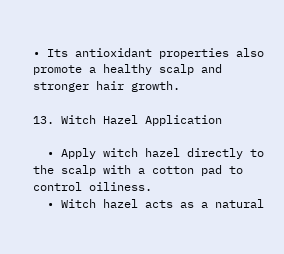• Its antioxidant properties also promote a healthy scalp and stronger hair growth.

13. Witch Hazel Application

  • Apply witch hazel directly to the scalp with a cotton pad to control oiliness.
  • Witch hazel acts as a natural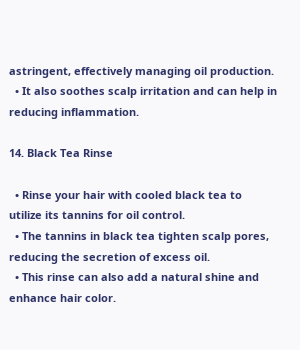astringent, effectively managing oil production.
  • It also soothes scalp irritation and can help in reducing inflammation.

14. Black Tea Rinse

  • Rinse your hair with cooled black tea to utilize its tannins for oil control.
  • The tannins in black tea tighten scalp pores, reducing the secretion of excess oil.
  • This rinse can also add a natural shine and enhance hair color.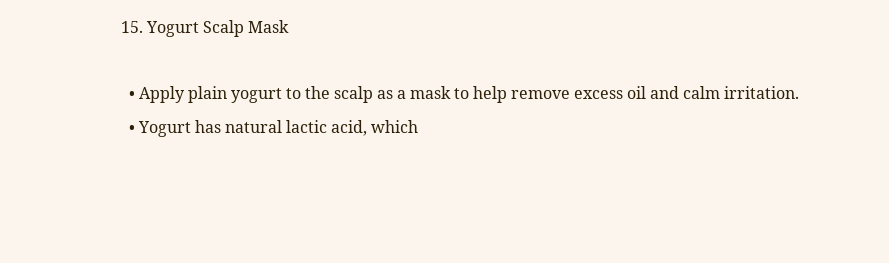15. Yogurt Scalp Mask

  • Apply plain yogurt to the scalp as a mask to help remove excess oil and calm irritation.
  • Yogurt has natural lactic acid, which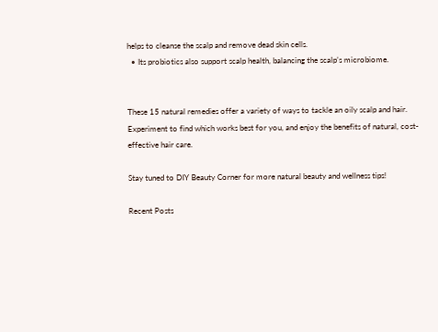helps to cleanse the scalp and remove dead skin cells.
  • Its probiotics also support scalp health, balancing the scalp’s microbiome.


These 15 natural remedies offer a variety of ways to tackle an oily scalp and hair. Experiment to find which works best for you, and enjoy the benefits of natural, cost-effective hair care.

Stay tuned to DIY Beauty Corner for more natural beauty and wellness tips!

Recent Posts